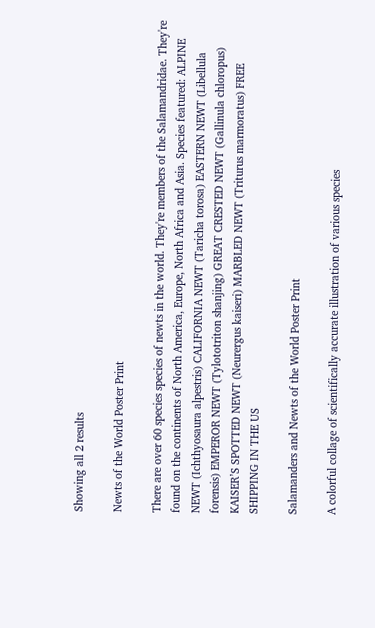Showing all 2 results

Newts of the World Poster Print

There are over 60 species species of newts in the world. They're members of the Salamandridae. They're found on the continents of North America, Europe, North Africa and Asia. Species featured: ALPINE NEWT (Ichthyosaura alpestris) CALIFORNIA NEWT (Taricha torosa) EASTERN NEWT (Libellula forensis) EMPEROR NEWT (Tylototriton shanjing) GREAT CRESTED NEWT (Gallinula chloropus) KAISER’S SPOTTED NEWT (Neurergus kaiseri) MARBLED NEWT (Triturus marmoratus) FREE SHIPPING IN THE US

Salamanders and Newts of the World Poster Print

A colorful collage of scientifically accurate illustration of various species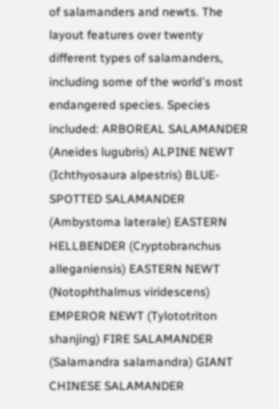of salamanders and newts. The layout features over twenty different types of salamanders, including some of the world's most endangered species. Species included: ARBOREAL SALAMANDER (Aneides lugubris) ALPINE NEWT (Ichthyosaura alpestris) BLUE-SPOTTED SALAMANDER (Ambystoma laterale) EASTERN HELLBENDER (Cryptobranchus alleganiensis) EASTERN NEWT (Notophthalmus viridescens) EMPEROR NEWT (Tylototriton shanjing) FIRE SALAMANDER (Salamandra salamandra) GIANT CHINESE SALAMANDER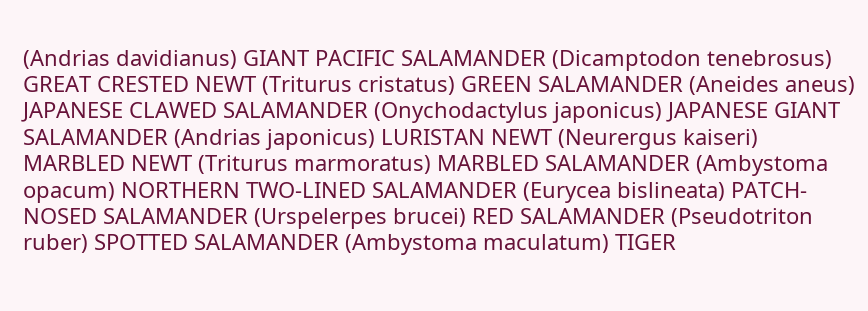(Andrias davidianus) GIANT PACIFIC SALAMANDER (Dicamptodon tenebrosus) GREAT CRESTED NEWT (Triturus cristatus) GREEN SALAMANDER (Aneides aneus) JAPANESE CLAWED SALAMANDER (Onychodactylus japonicus) JAPANESE GIANT SALAMANDER (Andrias japonicus) LURISTAN NEWT (Neurergus kaiseri) MARBLED NEWT (Triturus marmoratus) MARBLED SALAMANDER (Ambystoma opacum) NORTHERN TWO-LINED SALAMANDER (Eurycea bislineata) PATCH-NOSED SALAMANDER (Urspelerpes brucei) RED SALAMANDER (Pseudotriton ruber) SPOTTED SALAMANDER (Ambystoma maculatum) TIGER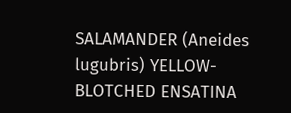SALAMANDER (Aneides lugubris) YELLOW-BLOTCHED ENSATINA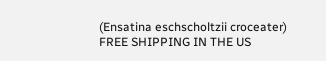(Ensatina eschscholtzii croceater) FREE SHIPPING IN THE US